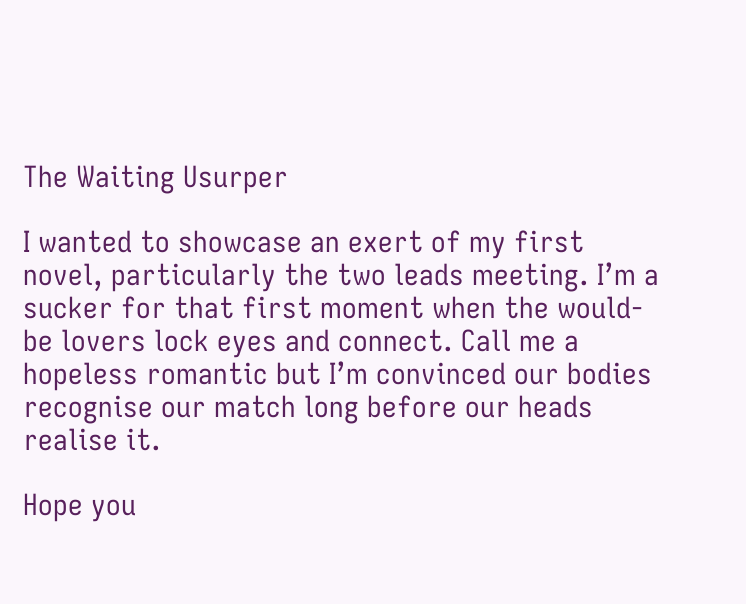The Waiting Usurper

I wanted to showcase an exert of my first novel, particularly the two leads meeting. I’m a sucker for that first moment when the would-be lovers lock eyes and connect. Call me a hopeless romantic but I’m convinced our bodies recognise our match long before our heads realise it.

Hope you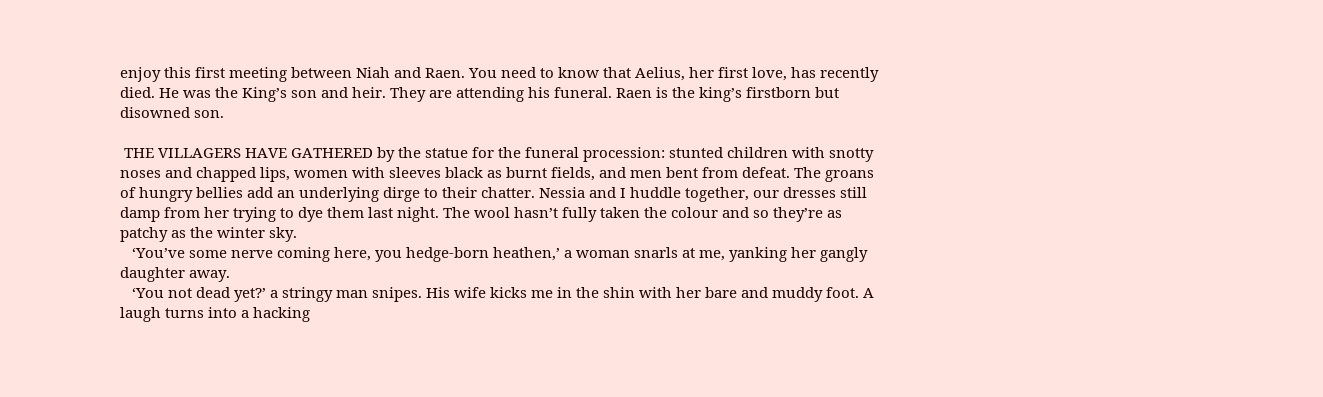enjoy this first meeting between Niah and Raen. You need to know that Aelius, her first love, has recently died. He was the King’s son and heir. They are attending his funeral. Raen is the king’s firstborn but disowned son.

 THE VILLAGERS HAVE GATHERED by the statue for the funeral procession: stunted children with snotty noses and chapped lips, women with sleeves black as burnt fields, and men bent from defeat. The groans of hungry bellies add an underlying dirge to their chatter. Nessia and I huddle together, our dresses still damp from her trying to dye them last night. The wool hasn’t fully taken the colour and so they’re as patchy as the winter sky.
   ‘You’ve some nerve coming here, you hedge-born heathen,’ a woman snarls at me, yanking her gangly daughter away.
   ‘You not dead yet?’ a stringy man snipes. His wife kicks me in the shin with her bare and muddy foot. A laugh turns into a hacking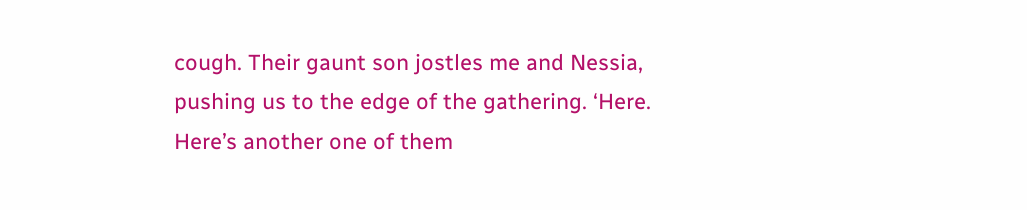cough. Their gaunt son jostles me and Nessia, pushing us to the edge of the gathering. ‘Here. Here’s another one of them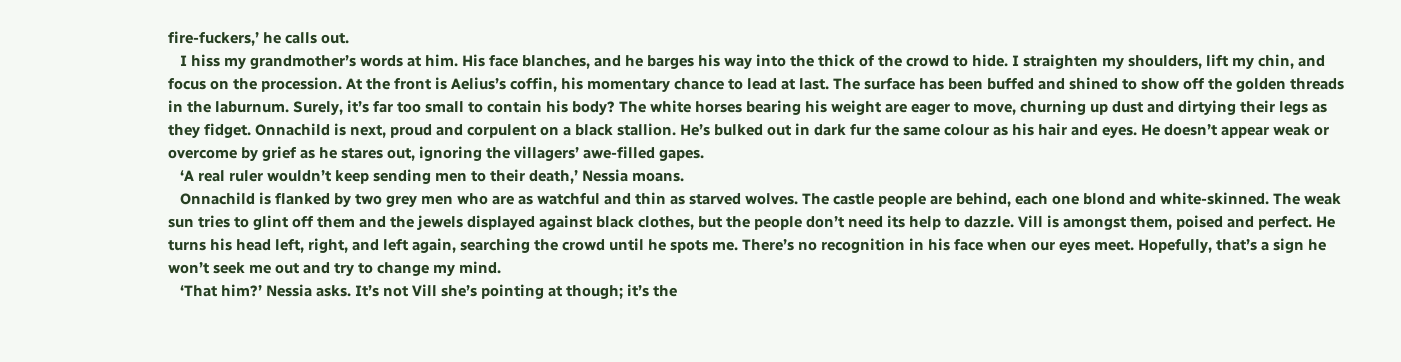fire-fuckers,’ he calls out.
   I hiss my grandmother’s words at him. His face blanches, and he barges his way into the thick of the crowd to hide. I straighten my shoulders, lift my chin, and focus on the procession. At the front is Aelius’s coffin, his momentary chance to lead at last. The surface has been buffed and shined to show off the golden threads in the laburnum. Surely, it’s far too small to contain his body? The white horses bearing his weight are eager to move, churning up dust and dirtying their legs as they fidget. Onnachild is next, proud and corpulent on a black stallion. He’s bulked out in dark fur the same colour as his hair and eyes. He doesn’t appear weak or overcome by grief as he stares out, ignoring the villagers’ awe-filled gapes.
   ‘A real ruler wouldn’t keep sending men to their death,’ Nessia moans.
   Onnachild is flanked by two grey men who are as watchful and thin as starved wolves. The castle people are behind, each one blond and white-skinned. The weak sun tries to glint off them and the jewels displayed against black clothes, but the people don’t need its help to dazzle. Vill is amongst them, poised and perfect. He turns his head left, right, and left again, searching the crowd until he spots me. There’s no recognition in his face when our eyes meet. Hopefully, that’s a sign he won’t seek me out and try to change my mind.
   ‘That him?’ Nessia asks. It’s not Vill she’s pointing at though; it’s the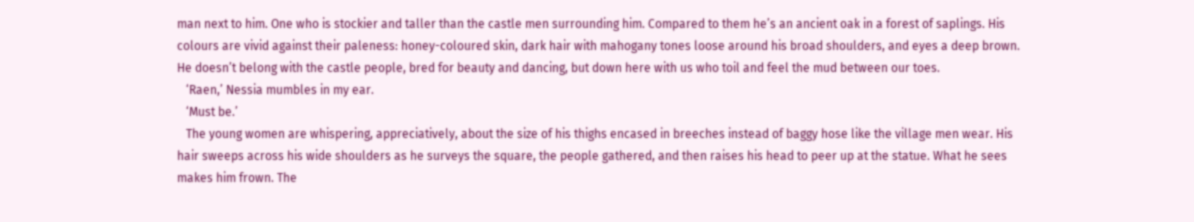man next to him. One who is stockier and taller than the castle men surrounding him. Compared to them he’s an ancient oak in a forest of saplings. His colours are vivid against their paleness: honey-coloured skin, dark hair with mahogany tones loose around his broad shoulders, and eyes a deep brown. He doesn’t belong with the castle people, bred for beauty and dancing, but down here with us who toil and feel the mud between our toes.
   ‘Raen,’ Nessia mumbles in my ear.
   ‘Must be.’
   The young women are whispering, appreciatively, about the size of his thighs encased in breeches instead of baggy hose like the village men wear. His hair sweeps across his wide shoulders as he surveys the square, the people gathered, and then raises his head to peer up at the statue. What he sees makes him frown. The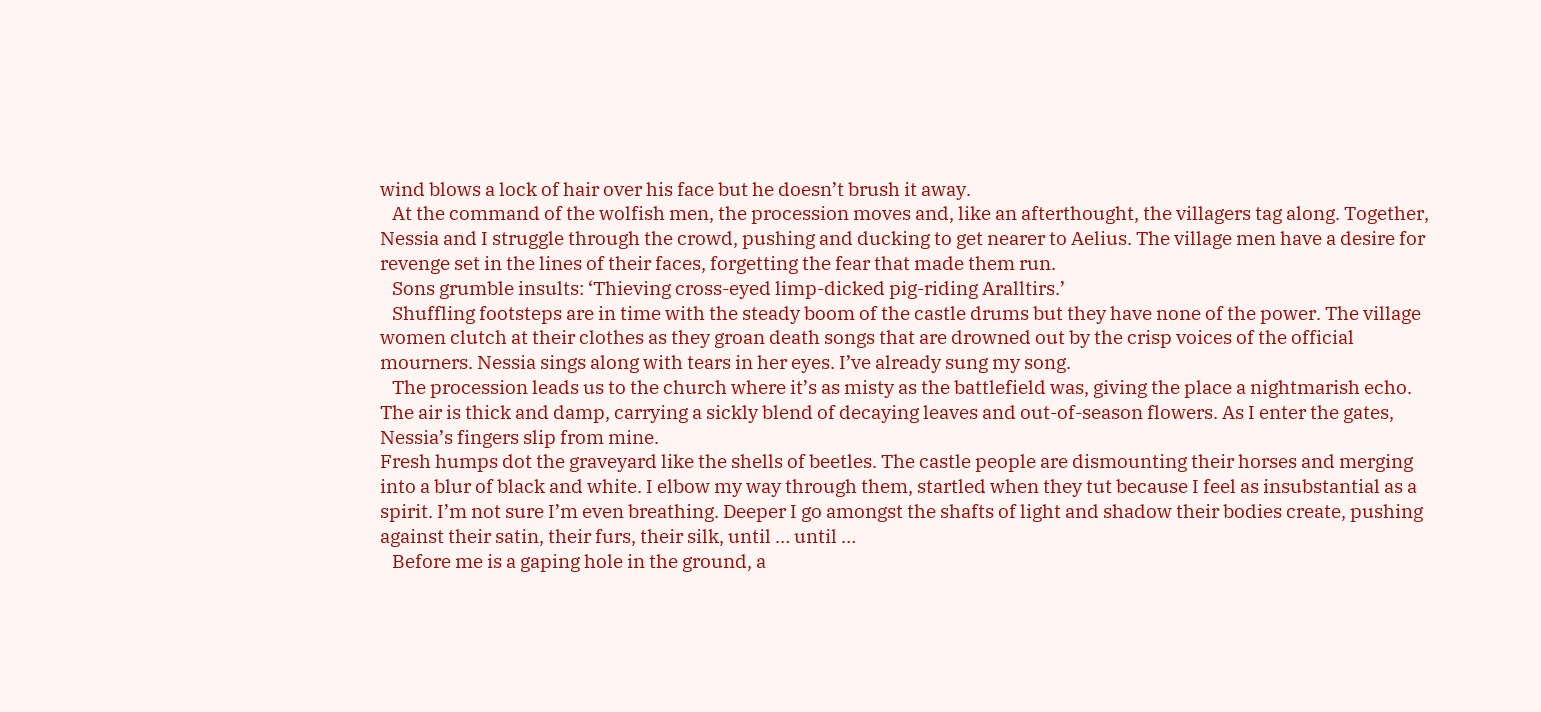wind blows a lock of hair over his face but he doesn’t brush it away.
   At the command of the wolfish men, the procession moves and, like an afterthought, the villagers tag along. Together, Nessia and I struggle through the crowd, pushing and ducking to get nearer to Aelius. The village men have a desire for revenge set in the lines of their faces, forgetting the fear that made them run.
   Sons grumble insults: ‘Thieving cross-eyed limp-dicked pig-riding Aralltirs.’
   Shuffling footsteps are in time with the steady boom of the castle drums but they have none of the power. The village women clutch at their clothes as they groan death songs that are drowned out by the crisp voices of the official mourners. Nessia sings along with tears in her eyes. I’ve already sung my song.
   The procession leads us to the church where it’s as misty as the battlefield was, giving the place a nightmarish echo. The air is thick and damp, carrying a sickly blend of decaying leaves and out-of-season flowers. As I enter the gates, Nessia’s fingers slip from mine.
Fresh humps dot the graveyard like the shells of beetles. The castle people are dismounting their horses and merging into a blur of black and white. I elbow my way through them, startled when they tut because I feel as insubstantial as a spirit. I’m not sure I’m even breathing. Deeper I go amongst the shafts of light and shadow their bodies create, pushing against their satin, their furs, their silk, until … until …
   Before me is a gaping hole in the ground, a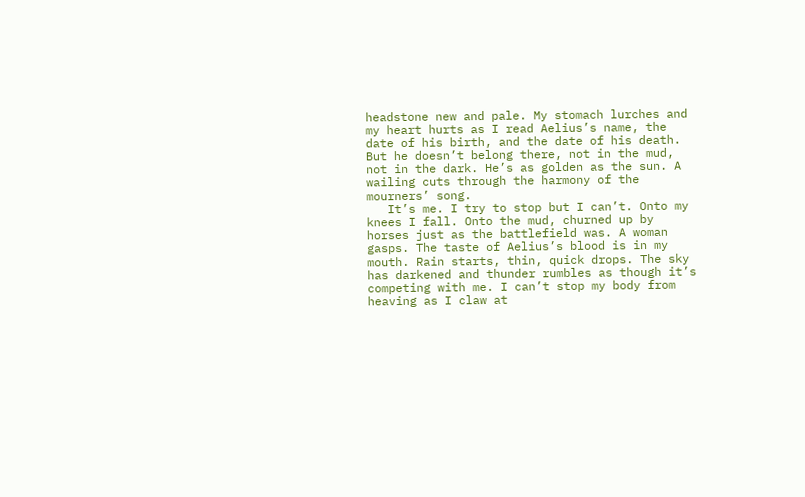headstone new and pale. My stomach lurches and my heart hurts as I read Aelius’s name, the date of his birth, and the date of his death. But he doesn’t belong there, not in the mud, not in the dark. He’s as golden as the sun. A wailing cuts through the harmony of the mourners’ song.
   It’s me. I try to stop but I can’t. Onto my knees I fall. Onto the mud, churned up by horses just as the battlefield was. A woman gasps. The taste of Aelius’s blood is in my mouth. Rain starts, thin, quick drops. The sky has darkened and thunder rumbles as though it’s competing with me. I can’t stop my body from heaving as I claw at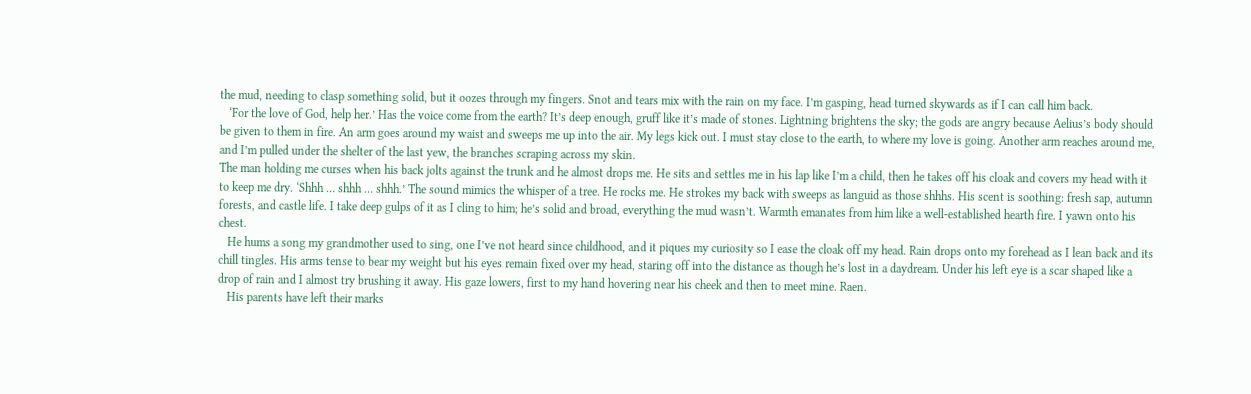the mud, needing to clasp something solid, but it oozes through my fingers. Snot and tears mix with the rain on my face. I’m gasping, head turned skywards as if I can call him back.
   ‘For the love of God, help her.’ Has the voice come from the earth? It’s deep enough, gruff like it’s made of stones. Lightning brightens the sky; the gods are angry because Aelius’s body should be given to them in fire. An arm goes around my waist and sweeps me up into the air. My legs kick out. I must stay close to the earth, to where my love is going. Another arm reaches around me, and I’m pulled under the shelter of the last yew, the branches scraping across my skin.
The man holding me curses when his back jolts against the trunk and he almost drops me. He sits and settles me in his lap like I’m a child, then he takes off his cloak and covers my head with it to keep me dry. ‘Shhh … shhh … shhh.’ The sound mimics the whisper of a tree. He rocks me. He strokes my back with sweeps as languid as those shhhs. His scent is soothing: fresh sap, autumn forests, and castle life. I take deep gulps of it as I cling to him; he’s solid and broad, everything the mud wasn’t. Warmth emanates from him like a well-established hearth fire. I yawn onto his chest.
   He hums a song my grandmother used to sing, one I’ve not heard since childhood, and it piques my curiosity so I ease the cloak off my head. Rain drops onto my forehead as I lean back and its chill tingles. His arms tense to bear my weight but his eyes remain fixed over my head, staring off into the distance as though he’s lost in a daydream. Under his left eye is a scar shaped like a drop of rain and I almost try brushing it away. His gaze lowers, first to my hand hovering near his cheek and then to meet mine. Raen.
   His parents have left their marks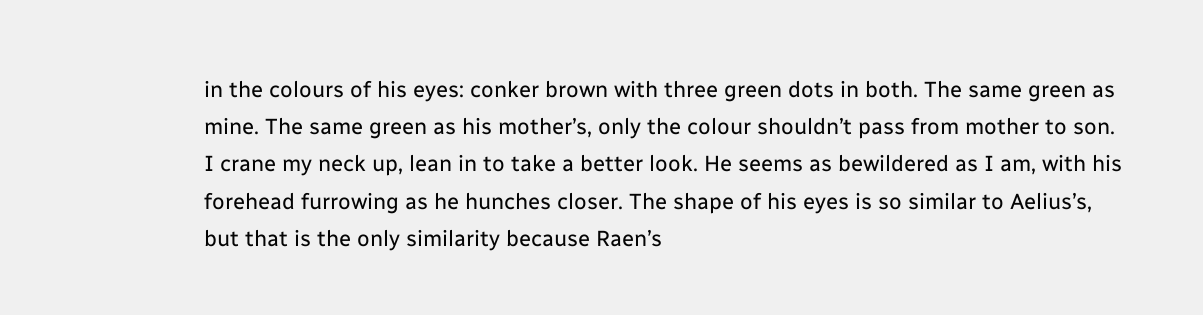in the colours of his eyes: conker brown with three green dots in both. The same green as mine. The same green as his mother’s, only the colour shouldn’t pass from mother to son. I crane my neck up, lean in to take a better look. He seems as bewildered as I am, with his forehead furrowing as he hunches closer. The shape of his eyes is so similar to Aelius’s, but that is the only similarity because Raen’s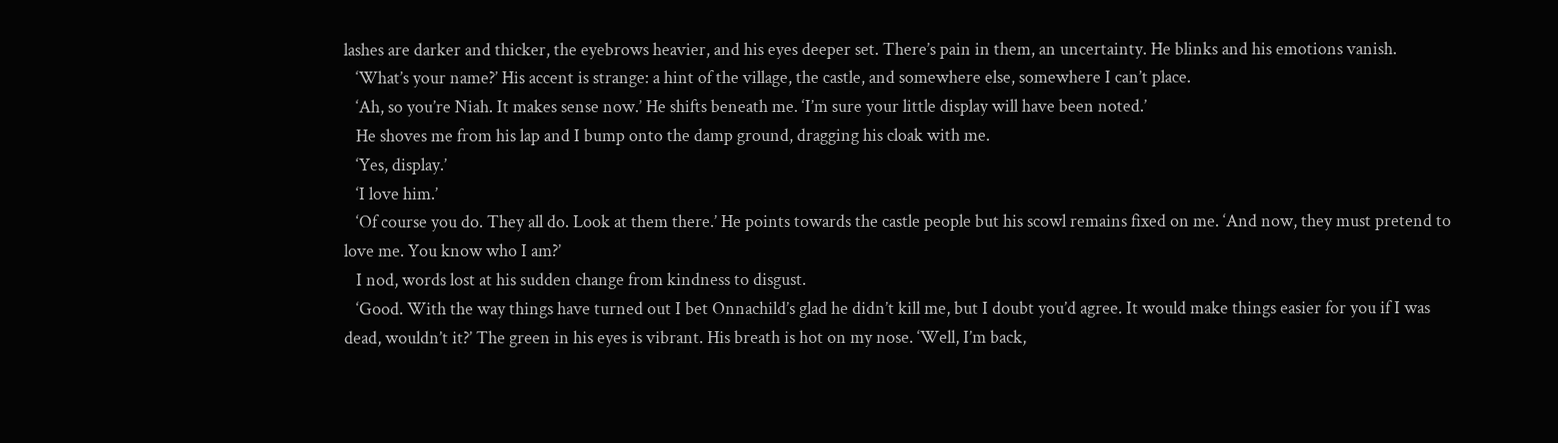lashes are darker and thicker, the eyebrows heavier, and his eyes deeper set. There’s pain in them, an uncertainty. He blinks and his emotions vanish.
   ‘What’s your name?’ His accent is strange: a hint of the village, the castle, and somewhere else, somewhere I can’t place.
   ‘Ah, so you’re Niah. It makes sense now.’ He shifts beneath me. ‘I’m sure your little display will have been noted.’
   He shoves me from his lap and I bump onto the damp ground, dragging his cloak with me.
   ‘Yes, display.’
   ‘I love him.’
   ‘Of course you do. They all do. Look at them there.’ He points towards the castle people but his scowl remains fixed on me. ‘And now, they must pretend to love me. You know who I am?’
   I nod, words lost at his sudden change from kindness to disgust.
   ‘Good. With the way things have turned out I bet Onnachild’s glad he didn’t kill me, but I doubt you’d agree. It would make things easier for you if I was dead, wouldn’t it?’ The green in his eyes is vibrant. His breath is hot on my nose. ‘Well, I’m back,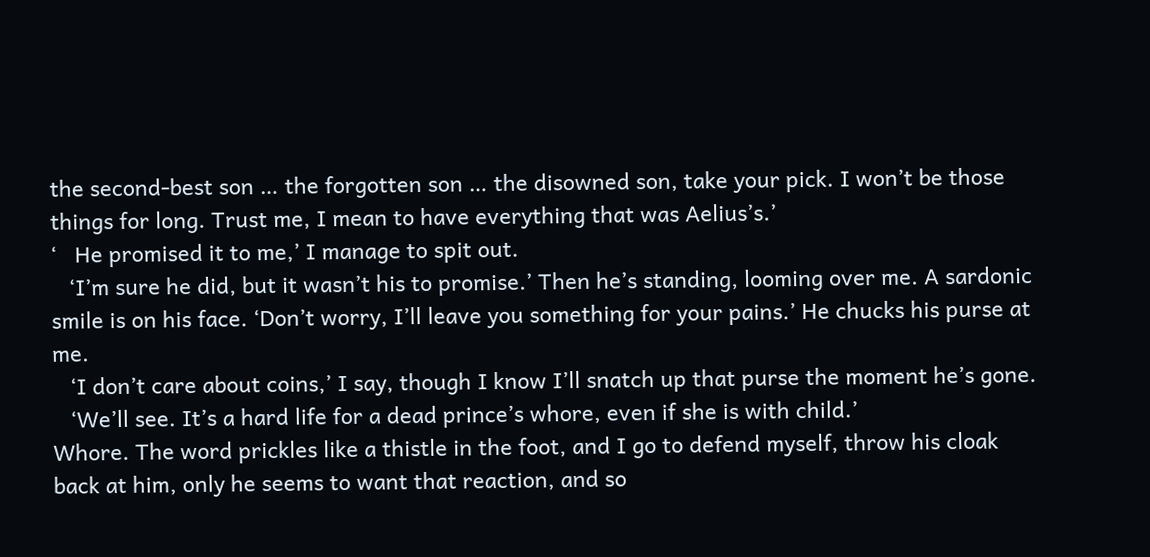the second-best son … the forgotten son … the disowned son, take your pick. I won’t be those things for long. Trust me, I mean to have everything that was Aelius’s.’
‘   He promised it to me,’ I manage to spit out.
   ‘I’m sure he did, but it wasn’t his to promise.’ Then he’s standing, looming over me. A sardonic smile is on his face. ‘Don’t worry, I’ll leave you something for your pains.’ He chucks his purse at me.
   ‘I don’t care about coins,’ I say, though I know I’ll snatch up that purse the moment he’s gone.
   ‘We’ll see. It’s a hard life for a dead prince’s whore, even if she is with child.’
Whore. The word prickles like a thistle in the foot, and I go to defend myself, throw his cloak back at him, only he seems to want that reaction, and so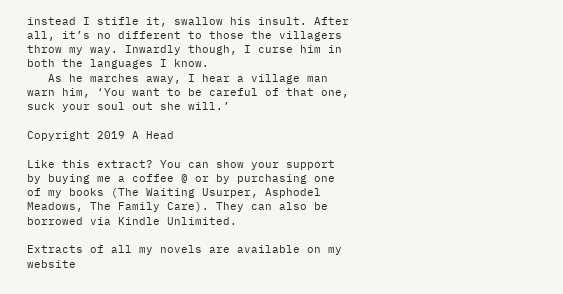instead I stifle it, swallow his insult. After all, it’s no different to those the villagers throw my way. Inwardly though, I curse him in both the languages I know.
   As he marches away, I hear a village man warn him, ‘You want to be careful of that one, suck your soul out she will.’

Copyright 2019 A Head

Like this extract? You can show your support by buying me a coffee @ or by purchasing one of my books (The Waiting Usurper, Asphodel Meadows, The Family Care). They can also be borrowed via Kindle Unlimited.

Extracts of all my novels are available on my website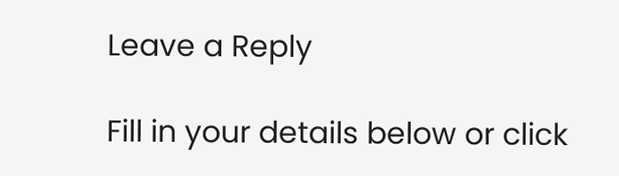Leave a Reply

Fill in your details below or click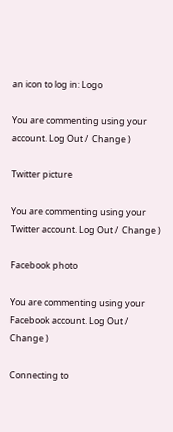an icon to log in: Logo

You are commenting using your account. Log Out /  Change )

Twitter picture

You are commenting using your Twitter account. Log Out /  Change )

Facebook photo

You are commenting using your Facebook account. Log Out /  Change )

Connecting to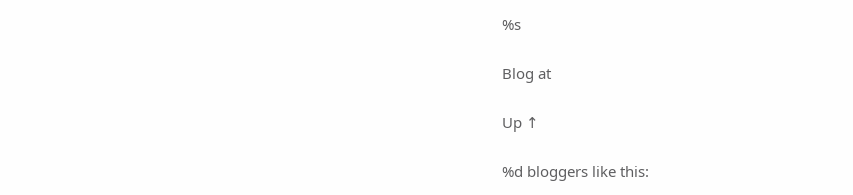%s

Blog at

Up ↑

%d bloggers like this: